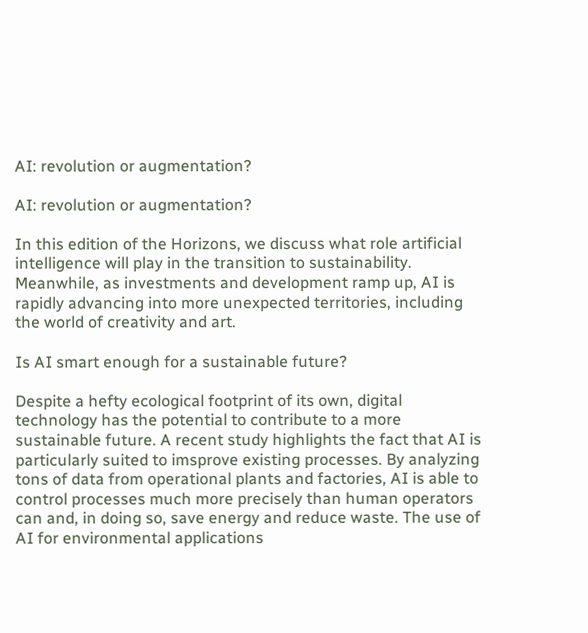AI: revolution or augmentation?

AI: revolution or augmentation?

In this edition of the Horizons, we discuss what role artificial intelligence will play in the transition to sustainability. Meanwhile, as investments and development ramp up, AI is rapidly advancing into more unexpected territories, including the world of creativity and art.

Is AI smart enough for a sustainable future?

Despite a hefty ecological footprint of its own, digital technology has the potential to contribute to a more sustainable future. A recent study highlights the fact that AI is particularly suited to imsprove existing processes. By analyzing tons of data from operational plants and factories, AI is able to control processes much more precisely than human operators can and, in doing so, save energy and reduce waste. The use of AI for environmental applications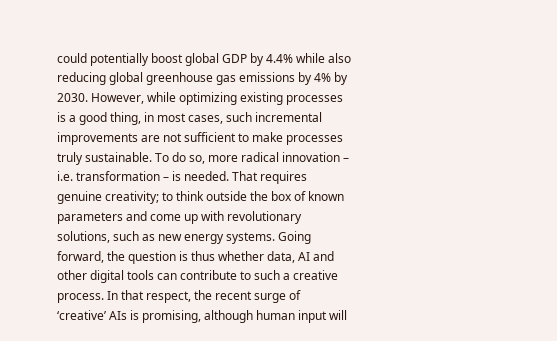could potentially boost global GDP by 4.4% while also reducing global greenhouse gas emissions by 4% by 2030. However, while optimizing existing processes is a good thing, in most cases, such incremental improvements are not sufficient to make processes truly sustainable. To do so, more radical innovation – i.e. transformation – is needed. That requires genuine creativity; to think outside the box of known parameters and come up with revolutionary solutions, such as new energy systems. Going forward, the question is thus whether data, AI and other digital tools can contribute to such a creative process. In that respect, the recent surge of ‘creative’ AIs is promising, although human input will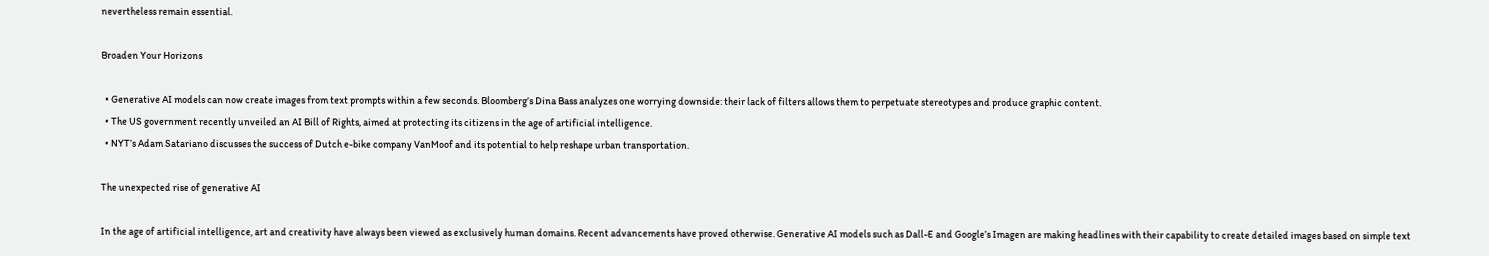nevertheless remain essential.

Broaden Your Horizons

  • Generative AI models can now create images from text prompts within a few seconds. Bloomberg’s Dina Bass analyzes one worrying downside: their lack of filters allows them to perpetuate stereotypes and produce graphic content.
  • The US government recently unveiled an AI Bill of Rights, aimed at protecting its citizens in the age of artificial intelligence.
  • NYT’s Adam Satariano discusses the success of Dutch e-bike company VanMoof and its potential to help reshape urban transportation.

The unexpected rise of generative AI

In the age of artificial intelligence, art and creativity have always been viewed as exclusively human domains. Recent advancements have proved otherwise. Generative AI models such as Dall-E and Google’s Imagen are making headlines with their capability to create detailed images based on simple text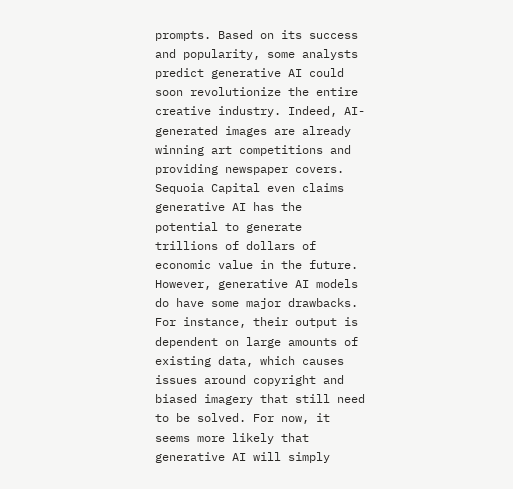prompts. Based on its success and popularity, some analysts predict generative AI could soon revolutionize the entire creative industry. Indeed, AI-generated images are already winning art competitions and providing newspaper covers. Sequoia Capital even claims generative AI has the potential to generate trillions of dollars of economic value in the future. However, generative AI models do have some major drawbacks. For instance, their output is dependent on large amounts of existing data, which causes issues around copyright and biased imagery that still need to be solved. For now, it seems more likely that generative AI will simply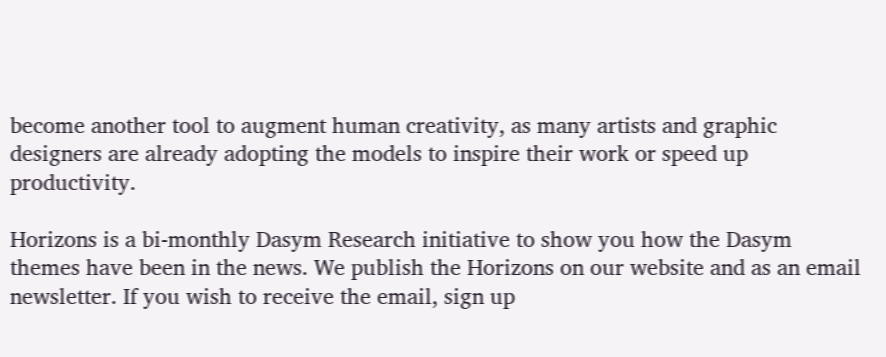become another tool to augment human creativity, as many artists and graphic designers are already adopting the models to inspire their work or speed up productivity.

Horizons is a bi-monthly Dasym Research initiative to show you how the Dasym themes have been in the news. We publish the Horizons on our website and as an email newsletter. If you wish to receive the email, sign up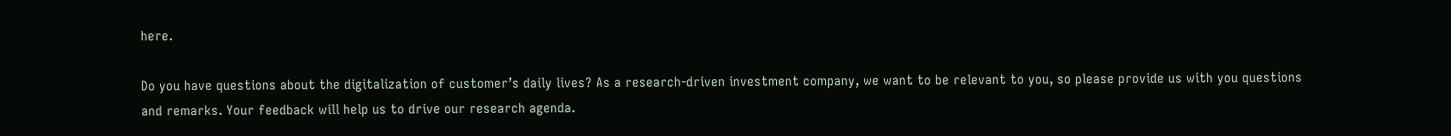here.

Do you have questions about the digitalization of customer’s daily lives? As a research-driven investment company, we want to be relevant to you, so please provide us with you questions and remarks. Your feedback will help us to drive our research agenda.